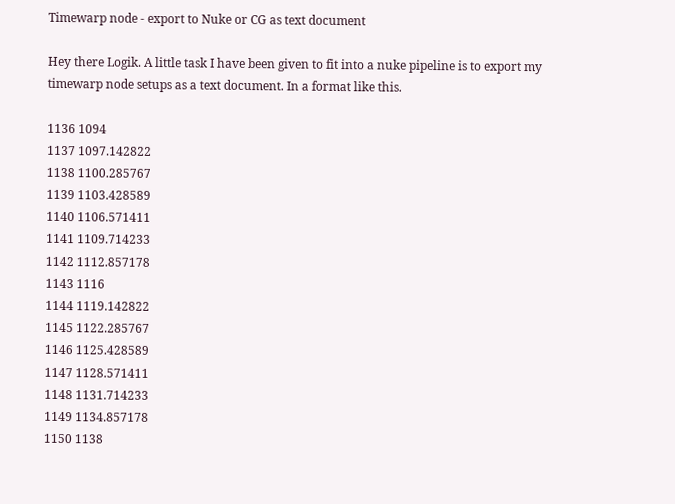Timewarp node - export to Nuke or CG as text document

Hey there Logik. A little task I have been given to fit into a nuke pipeline is to export my timewarp node setups as a text document. In a format like this.

1136 1094
1137 1097.142822
1138 1100.285767
1139 1103.428589
1140 1106.571411
1141 1109.714233
1142 1112.857178
1143 1116
1144 1119.142822
1145 1122.285767
1146 1125.428589
1147 1128.571411
1148 1131.714233
1149 1134.857178
1150 1138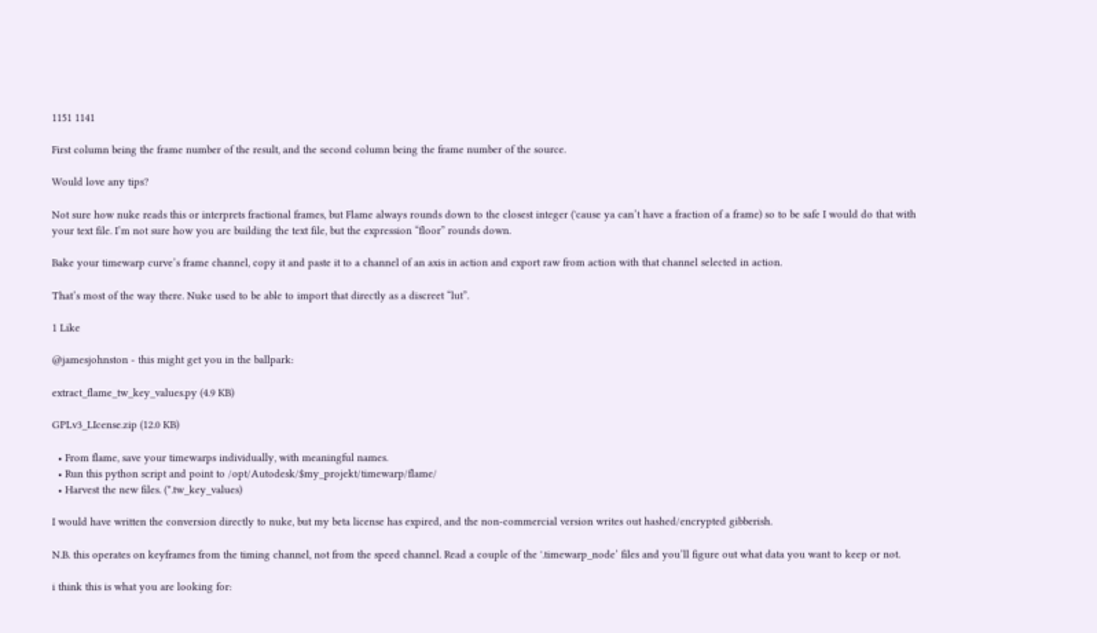1151 1141

First column being the frame number of the result, and the second column being the frame number of the source.

Would love any tips?

Not sure how nuke reads this or interprets fractional frames, but Flame always rounds down to the closest integer ('cause ya can’t have a fraction of a frame) so to be safe I would do that with your text file. I’m not sure how you are building the text file, but the expression “floor” rounds down.

Bake your timewarp curve’s frame channel, copy it and paste it to a channel of an axis in action and export raw from action with that channel selected in action.

That’s most of the way there. Nuke used to be able to import that directly as a discreet “lut”.

1 Like

@jamesjohnston - this might get you in the ballpark:

extract_flame_tw_key_values.py (4.9 KB)

GPLv3_LIcense.zip (12.0 KB)

  • From flame, save your timewarps individually, with meaningful names.
  • Run this python script and point to /opt/Autodesk/$my_projekt/timewarp/flame/
  • Harvest the new files. (*.tw_key_values)

I would have written the conversion directly to nuke, but my beta license has expired, and the non-commercial version writes out hashed/encrypted gibberish.

N.B. this operates on keyframes from the timing channel, not from the speed channel. Read a couple of the '.timewarp_node’ files and you’ll figure out what data you want to keep or not.

i think this is what you are looking for: